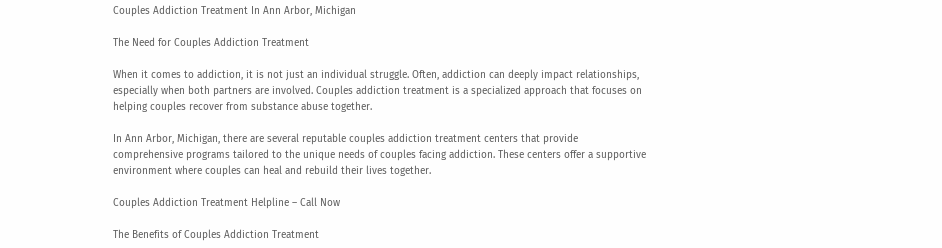Couples Addiction Treatment In Ann Arbor, Michigan

The Need for Couples Addiction Treatment

When it comes to addiction, it is not just an individual struggle. Often, addiction can deeply impact relationships, especially when both partners are involved. Couples addiction treatment is a specialized approach that focuses on helping couples recover from substance abuse together.

In Ann Arbor, Michigan, there are several reputable couples addiction treatment centers that provide comprehensive programs tailored to the unique needs of couples facing addiction. These centers offer a supportive environment where couples can heal and rebuild their lives together.

Couples Addiction Treatment Helpline – Call Now

The Benefits of Couples Addiction Treatment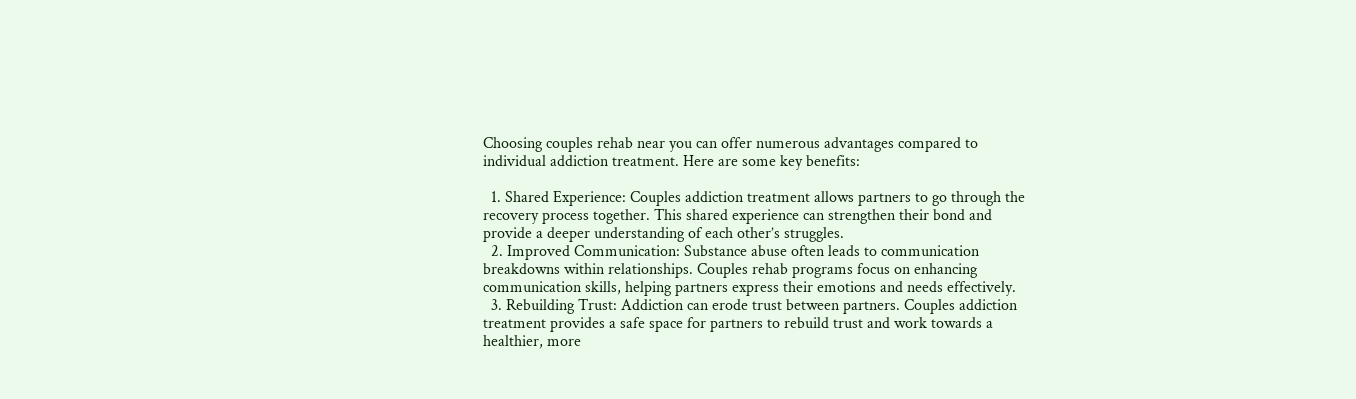Choosing couples rehab near you can offer numerous advantages compared to individual addiction treatment. Here are some key benefits:

  1. Shared Experience: Couples addiction treatment allows partners to go through the recovery process together. This shared experience can strengthen their bond and provide a deeper understanding of each other’s struggles.
  2. Improved Communication: Substance abuse often leads to communication breakdowns within relationships. Couples rehab programs focus on enhancing communication skills, helping partners express their emotions and needs effectively.
  3. Rebuilding Trust: Addiction can erode trust between partners. Couples addiction treatment provides a safe space for partners to rebuild trust and work towards a healthier, more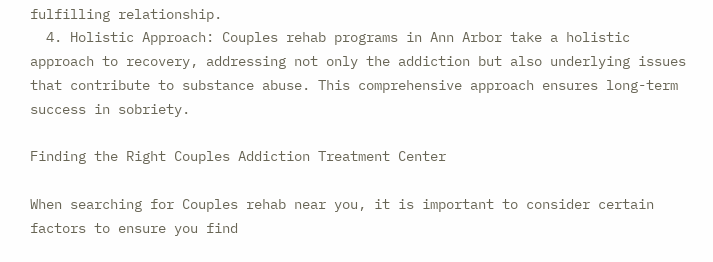fulfilling relationship.
  4. Holistic Approach: Couples rehab programs in Ann Arbor take a holistic approach to recovery, addressing not only the addiction but also underlying issues that contribute to substance abuse. This comprehensive approach ensures long-term success in sobriety.

Finding the Right Couples Addiction Treatment Center

When searching for Couples rehab near you, it is important to consider certain factors to ensure you find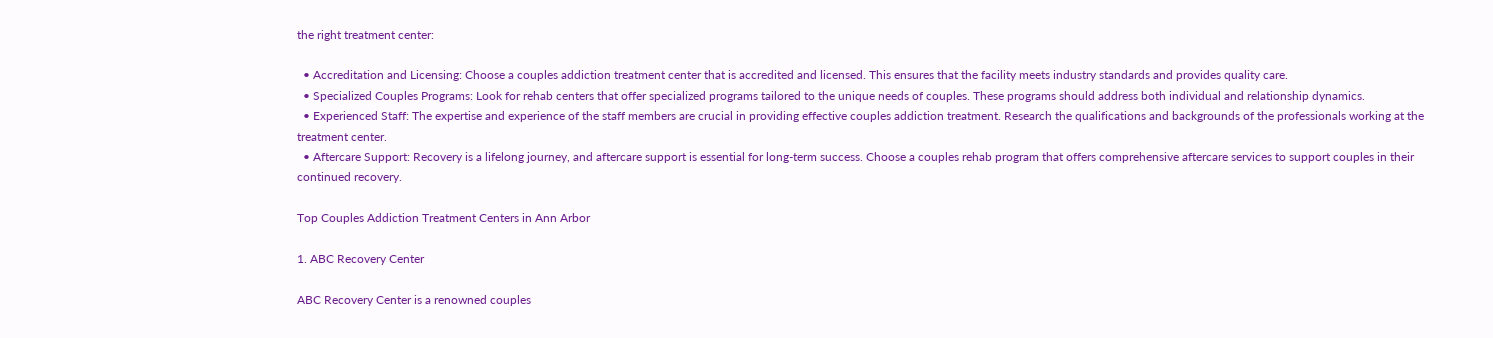the right treatment center:

  • Accreditation and Licensing: Choose a couples addiction treatment center that is accredited and licensed. This ensures that the facility meets industry standards and provides quality care.
  • Specialized Couples Programs: Look for rehab centers that offer specialized programs tailored to the unique needs of couples. These programs should address both individual and relationship dynamics.
  • Experienced Staff: The expertise and experience of the staff members are crucial in providing effective couples addiction treatment. Research the qualifications and backgrounds of the professionals working at the treatment center.
  • Aftercare Support: Recovery is a lifelong journey, and aftercare support is essential for long-term success. Choose a couples rehab program that offers comprehensive aftercare services to support couples in their continued recovery.

Top Couples Addiction Treatment Centers in Ann Arbor

1. ABC Recovery Center

ABC Recovery Center is a renowned couples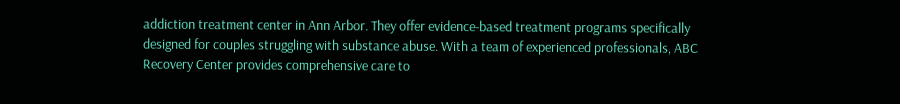addiction treatment center in Ann Arbor. They offer evidence-based treatment programs specifically designed for couples struggling with substance abuse. With a team of experienced professionals, ABC Recovery Center provides comprehensive care to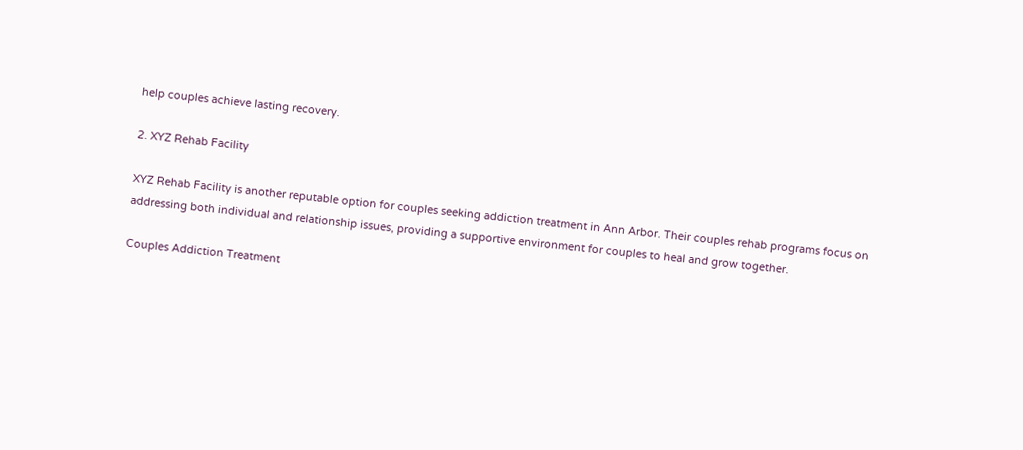help couples achieve lasting recovery.

2. XYZ Rehab Facility

XYZ Rehab Facility is another reputable option for couples seeking addiction treatment in Ann Arbor. Their couples rehab programs focus on addressing both individual and relationship issues, providing a supportive environment for couples to heal and grow together.

Couples Addiction Treatment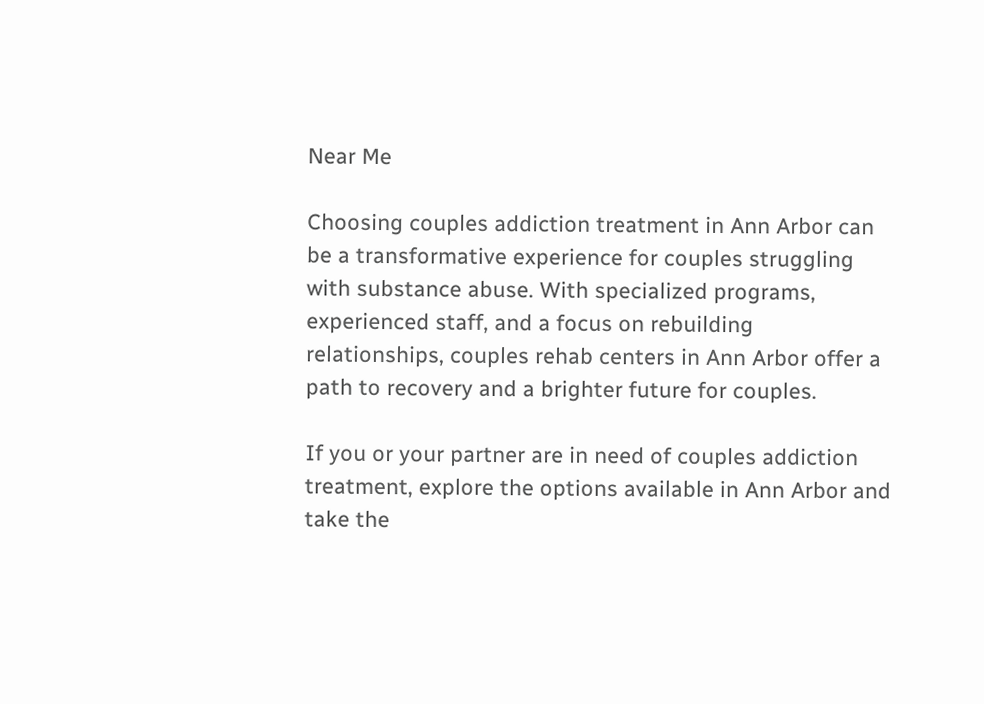Near Me

Choosing couples addiction treatment in Ann Arbor can be a transformative experience for couples struggling with substance abuse. With specialized programs, experienced staff, and a focus on rebuilding relationships, couples rehab centers in Ann Arbor offer a path to recovery and a brighter future for couples.

If you or your partner are in need of couples addiction treatment, explore the options available in Ann Arbor and take the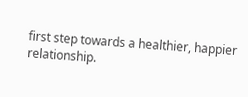first step towards a healthier, happier relationship.